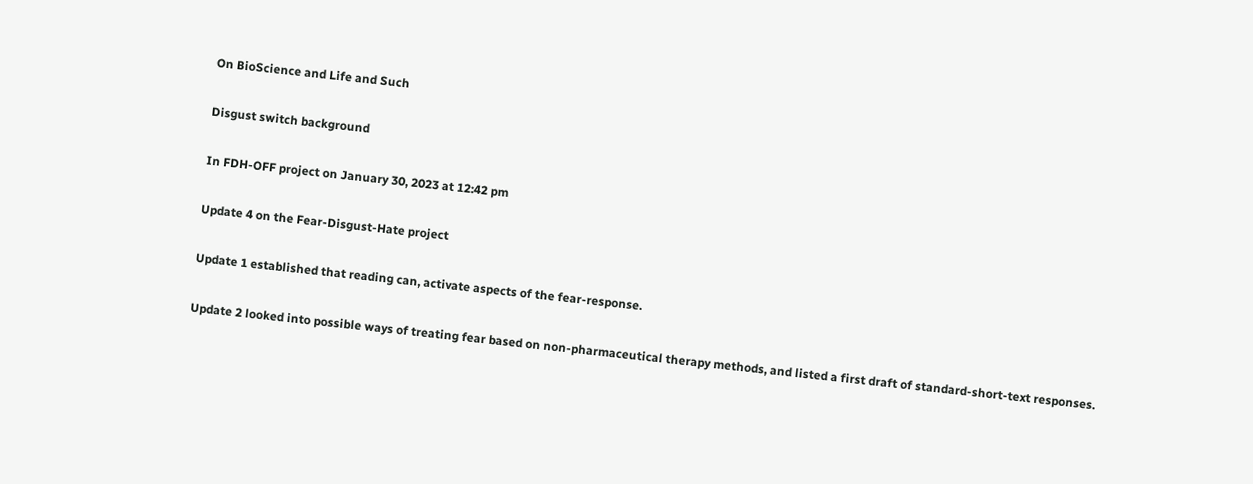On BioScience and Life and Such

Disgust switch background

In FDH-OFF project on January 30, 2023 at 12:42 pm

Update 4 on the Fear-Disgust-Hate project

Update 1 established that reading can, activate aspects of the fear-response.

Update 2 looked into possible ways of treating fear based on non-pharmaceutical therapy methods, and listed a first draft of standard-short-text responses.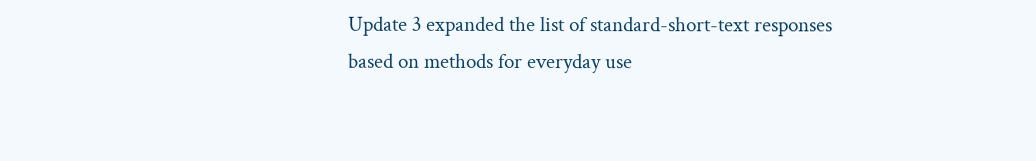Update 3 expanded the list of standard-short-text responses based on methods for everyday use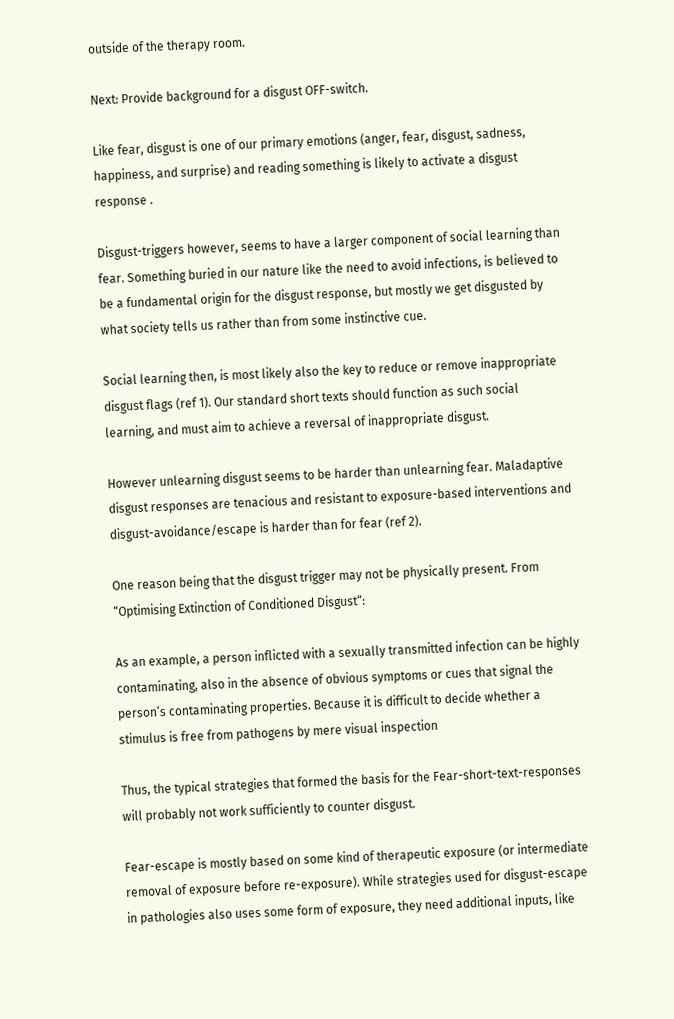outside of the therapy room.

Next: Provide background for a disgust OFF-switch.

Like fear, disgust is one of our primary emotions (anger, fear, disgust, sadness, happiness, and surprise) and reading something is likely to activate a disgust response .

Disgust-triggers however, seems to have a larger component of social learning than fear. Something buried in our nature like the need to avoid infections, is believed to be a fundamental origin for the disgust response, but mostly we get disgusted by what society tells us rather than from some instinctive cue.

Social learning then, is most likely also the key to reduce or remove inappropriate disgust flags (ref 1). Our standard short texts should function as such social learning, and must aim to achieve a reversal of inappropriate disgust.

However unlearning disgust seems to be harder than unlearning fear. Maladaptive disgust responses are tenacious and resistant to exposure-based interventions and disgust-avoidance/escape is harder than for fear (ref 2).

One reason being that the disgust trigger may not be physically present. From “Optimising Extinction of Conditioned Disgust“:

As an example, a person inflicted with a sexually transmitted infection can be highly contaminating, also in the absence of obvious symptoms or cues that signal the person’s contaminating properties. Because it is difficult to decide whether a stimulus is free from pathogens by mere visual inspection

Thus, the typical strategies that formed the basis for the Fear-short-text-responses will probably not work sufficiently to counter disgust.

Fear-escape is mostly based on some kind of therapeutic exposure (or intermediate removal of exposure before re-exposure). While strategies used for disgust-escape in pathologies also uses some form of exposure, they need additional inputs, like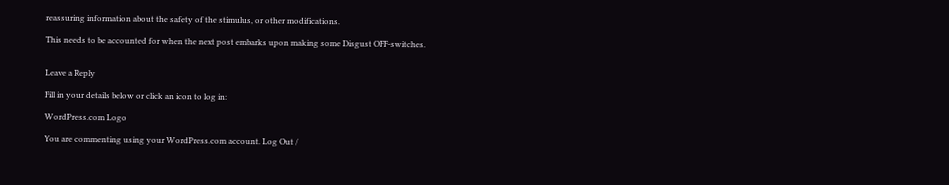reassuring information about the safety of the stimulus, or other modifications.

This needs to be accounted for when the next post embarks upon making some Disgust OFF-switches.


Leave a Reply

Fill in your details below or click an icon to log in:

WordPress.com Logo

You are commenting using your WordPress.com account. Log Out /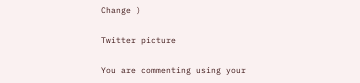Change )

Twitter picture

You are commenting using your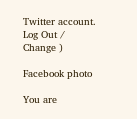Twitter account. Log Out /  Change )

Facebook photo

You are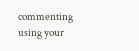commenting using your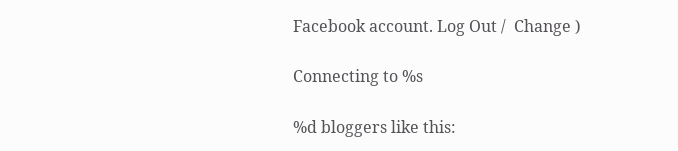Facebook account. Log Out /  Change )

Connecting to %s

%d bloggers like this: